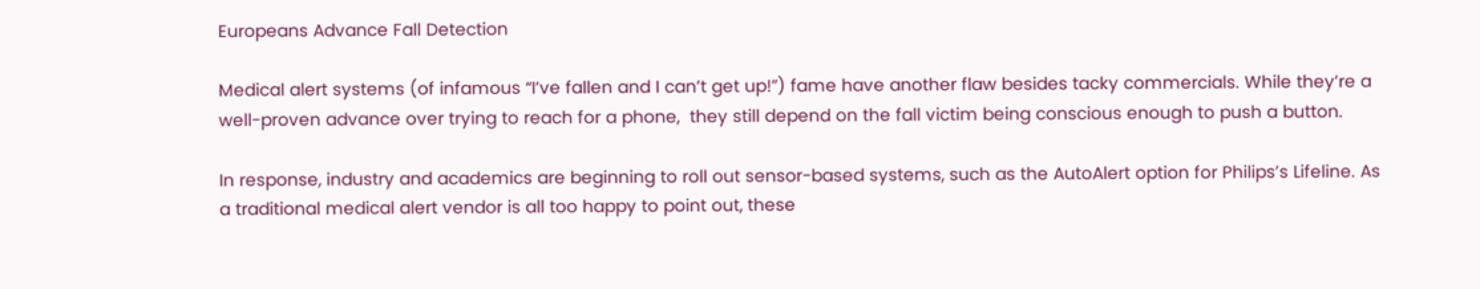Europeans Advance Fall Detection

Medical alert systems (of infamous “I’ve fallen and I can’t get up!”) fame have another flaw besides tacky commercials. While they’re a well-proven advance over trying to reach for a phone,  they still depend on the fall victim being conscious enough to push a button.

In response, industry and academics are beginning to roll out sensor-based systems, such as the AutoAlert option for Philips’s Lifeline. As a traditional medical alert vendor is all too happy to point out, these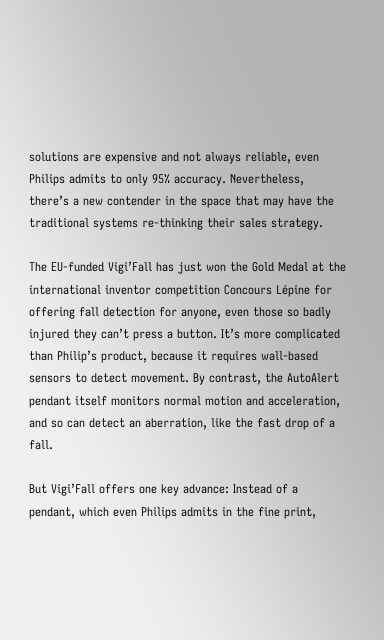solutions are expensive and not always reliable, even Philips admits to only 95% accuracy. Nevertheless, there’s a new contender in the space that may have the traditional systems re-thinking their sales strategy.

The EU-funded Vigi’Fall has just won the Gold Medal at the international inventor competition Concours Lépine for offering fall detection for anyone, even those so badly injured they can’t press a button. It’s more complicated than Philip’s product, because it requires wall-based sensors to detect movement. By contrast, the AutoAlert pendant itself monitors normal motion and acceleration, and so can detect an aberration, like the fast drop of a fall.

But Vigi’Fall offers one key advance: Instead of a pendant, which even Philips admits in the fine print,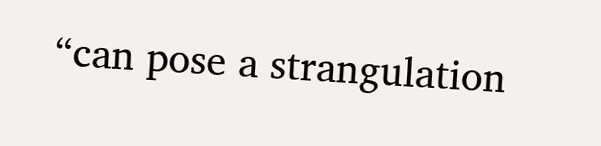“can pose a strangulation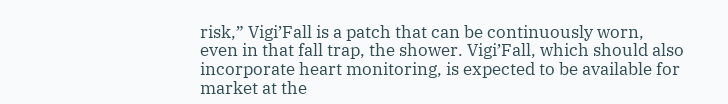risk,” Vigi’Fall is a patch that can be continuously worn, even in that fall trap, the shower. Vigi’Fall, which should also incorporate heart monitoring, is expected to be available for market at the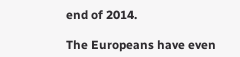end of 2014.

The Europeans have even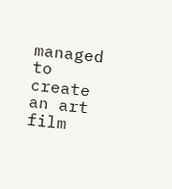managed to create an art film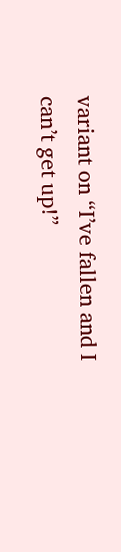variant on “I’ve fallen and I can’t get up!”